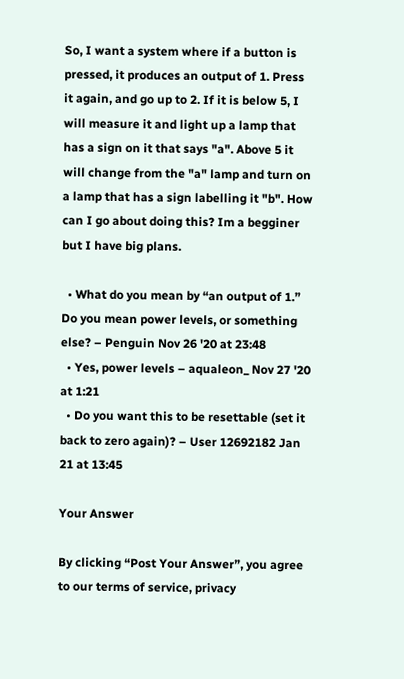So, I want a system where if a button is pressed, it produces an output of 1. Press it again, and go up to 2. If it is below 5, I will measure it and light up a lamp that has a sign on it that says "a". Above 5 it will change from the "a" lamp and turn on a lamp that has a sign labelling it "b". How can I go about doing this? Im a begginer but I have big plans.

  • What do you mean by “an output of 1.” Do you mean power levels, or something else? – Penguin Nov 26 '20 at 23:48
  • Yes, power levels – aqualeon_ Nov 27 '20 at 1:21
  • Do you want this to be resettable (set it back to zero again)? – User 12692182 Jan 21 at 13:45

Your Answer

By clicking “Post Your Answer”, you agree to our terms of service, privacy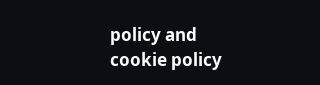policy and cookie policy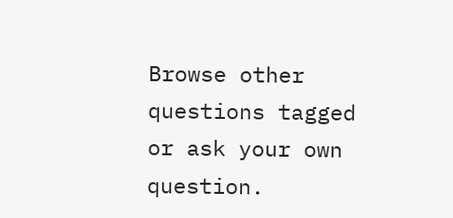Browse other questions tagged or ask your own question.